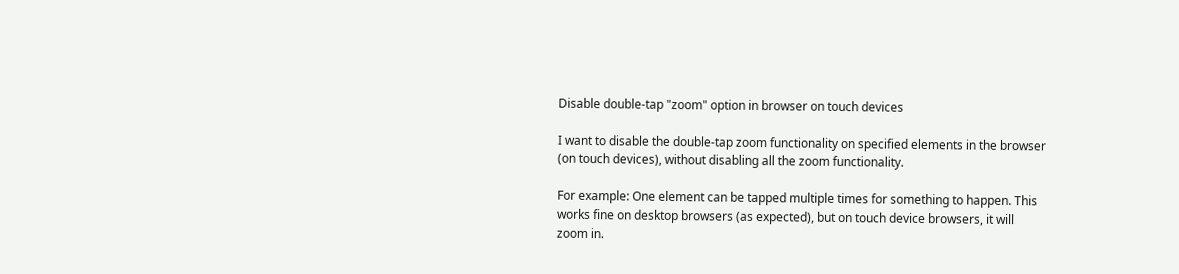Disable double-tap "zoom" option in browser on touch devices

I want to disable the double-tap zoom functionality on specified elements in the browser (on touch devices), without disabling all the zoom functionality.

For example: One element can be tapped multiple times for something to happen. This works fine on desktop browsers (as expected), but on touch device browsers, it will zoom in.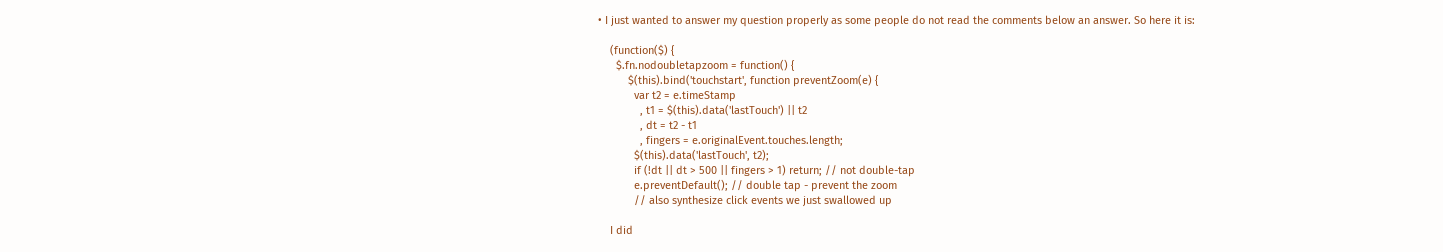• I just wanted to answer my question properly as some people do not read the comments below an answer. So here it is:

    (function($) {
      $.fn.nodoubletapzoom = function() {
          $(this).bind('touchstart', function preventZoom(e) {
            var t2 = e.timeStamp
              , t1 = $(this).data('lastTouch') || t2
              , dt = t2 - t1
              , fingers = e.originalEvent.touches.length;
            $(this).data('lastTouch', t2);
            if (!dt || dt > 500 || fingers > 1) return; // not double-tap
            e.preventDefault(); // double tap - prevent the zoom
            // also synthesize click events we just swallowed up

    I did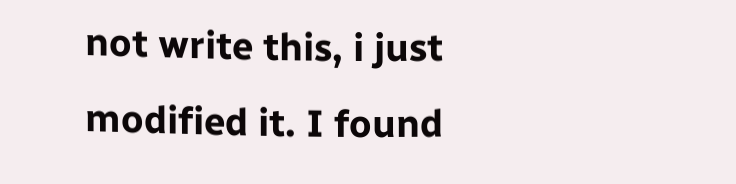not write this, i just modified it. I found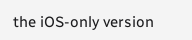the iOS-only version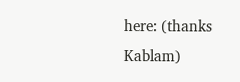here: (thanks Kablam)